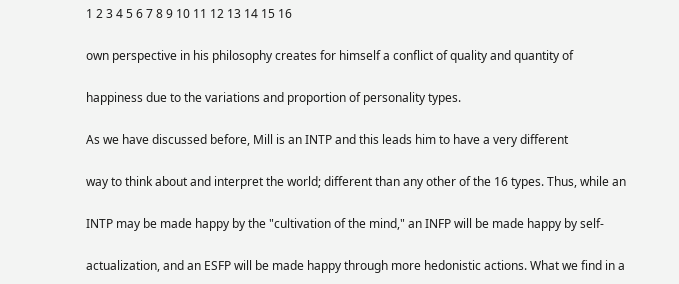1 2 3 4 5 6 7 8 9 10 11 12 13 14 15 16

own perspective in his philosophy creates for himself a conflict of quality and quantity of

happiness due to the variations and proportion of personality types.

As we have discussed before, Mill is an INTP and this leads him to have a very different

way to think about and interpret the world; different than any other of the 16 types. Thus, while an

INTP may be made happy by the "cultivation of the mind," an INFP will be made happy by self-

actualization, and an ESFP will be made happy through more hedonistic actions. What we find in a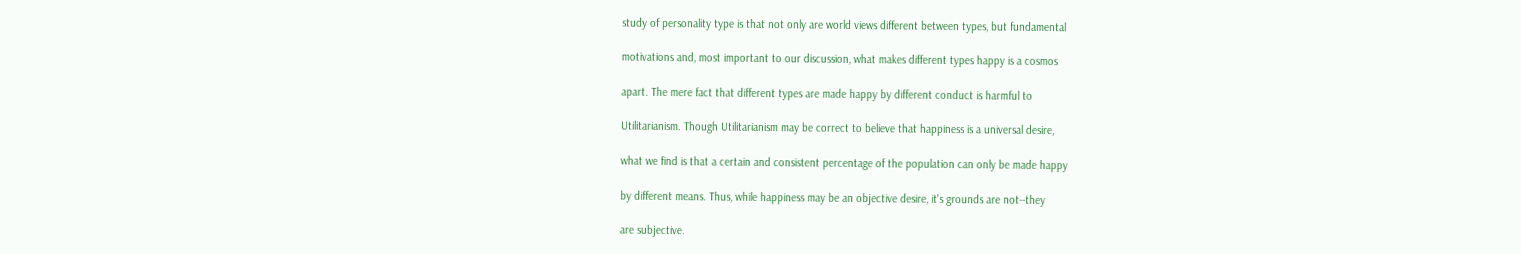study of personality type is that not only are world views different between types, but fundamental

motivations and, most important to our discussion, what makes different types happy is a cosmos

apart. The mere fact that different types are made happy by different conduct is harmful to

Utilitarianism. Though Utilitarianism may be correct to believe that happiness is a universal desire,

what we find is that a certain and consistent percentage of the population can only be made happy

by different means. Thus, while happiness may be an objective desire, it's grounds are not--they

are subjective.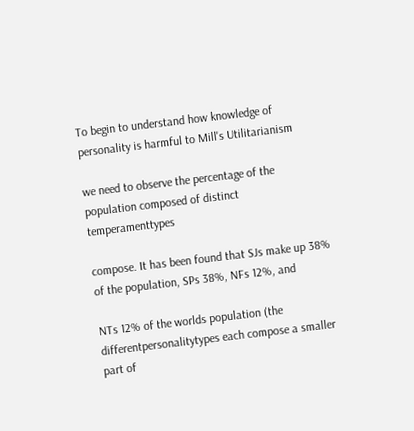To begin to understand how knowledge of personality is harmful to Mill's Utilitarianism

we need to observe the percentage of the population composed of distinct temperamenttypes

compose. It has been found that SJs make up 38% of the population, SPs 38%, NFs 12%, and

NTs 12% of the worlds population (the differentpersonalitytypes each compose a smaller part of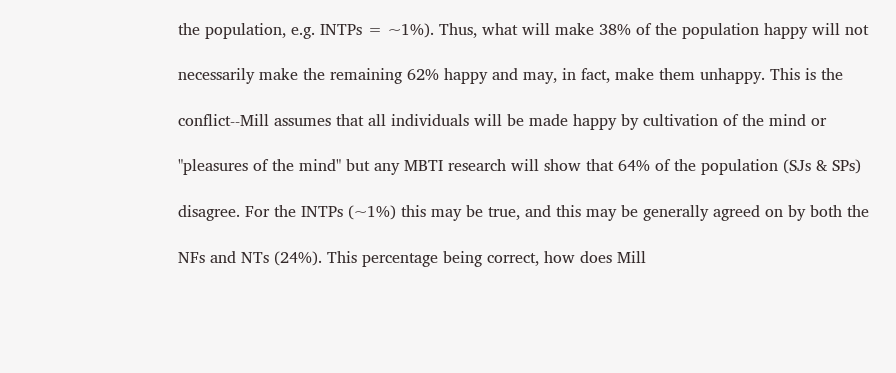the population, e.g. INTPs = ~1%). Thus, what will make 38% of the population happy will not

necessarily make the remaining 62% happy and may, in fact, make them unhappy. This is the

conflict--Mill assumes that all individuals will be made happy by cultivation of the mind or

"pleasures of the mind" but any MBTI research will show that 64% of the population (SJs & SPs)

disagree. For the INTPs (~1%) this may be true, and this may be generally agreed on by both the

NFs and NTs (24%). This percentage being correct, how does Mill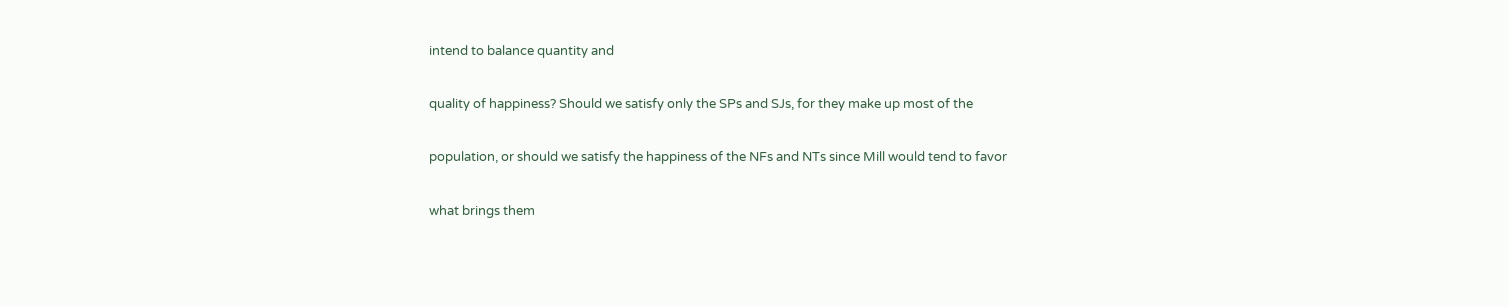intend to balance quantity and

quality of happiness? Should we satisfy only the SPs and SJs, for they make up most of the

population, or should we satisfy the happiness of the NFs and NTs since Mill would tend to favor

what brings them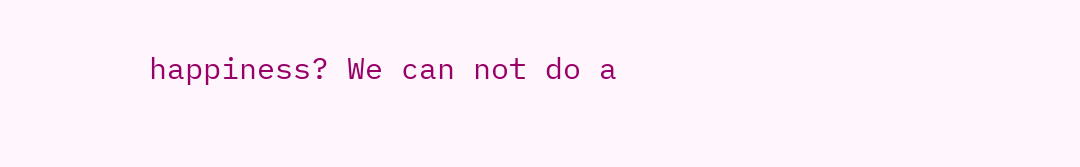happiness? We can not do a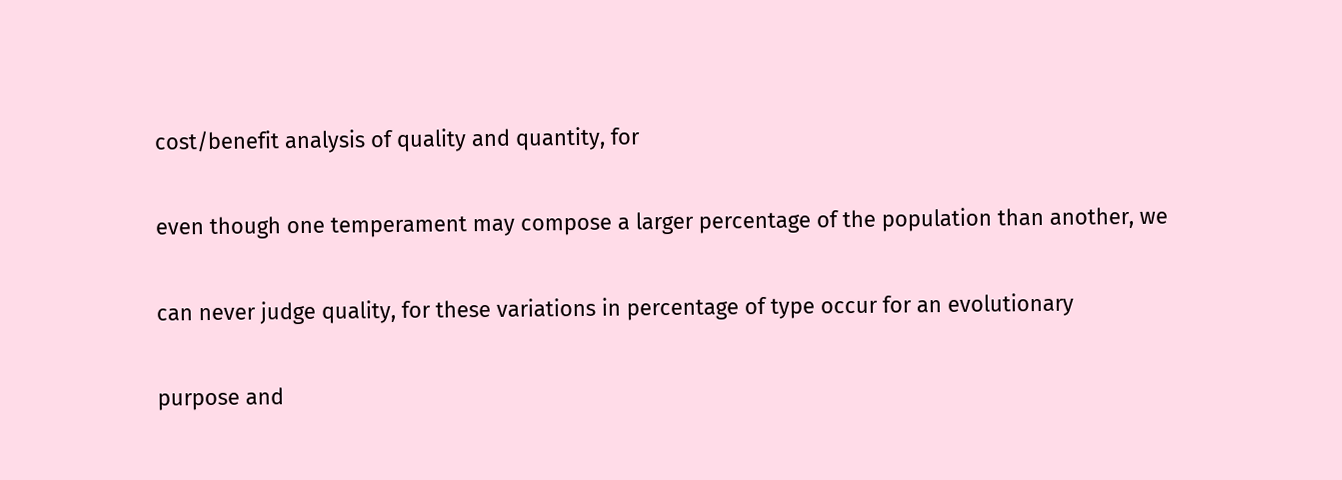cost/benefit analysis of quality and quantity, for

even though one temperament may compose a larger percentage of the population than another, we

can never judge quality, for these variations in percentage of type occur for an evolutionary

purpose and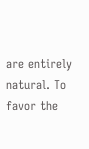are entirely natural. To favor the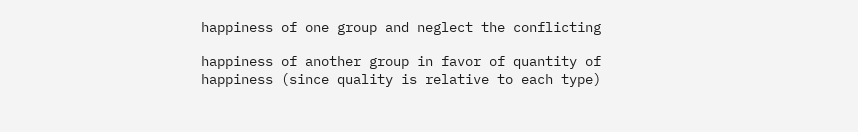happiness of one group and neglect the conflicting

happiness of another group in favor of quantity of happiness (since quality is relative to each type)